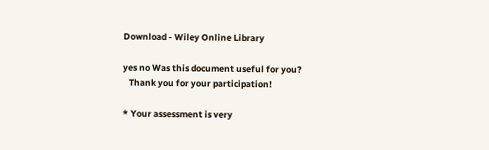Download - Wiley Online Library

yes no Was this document useful for you?
   Thank you for your participation!

* Your assessment is very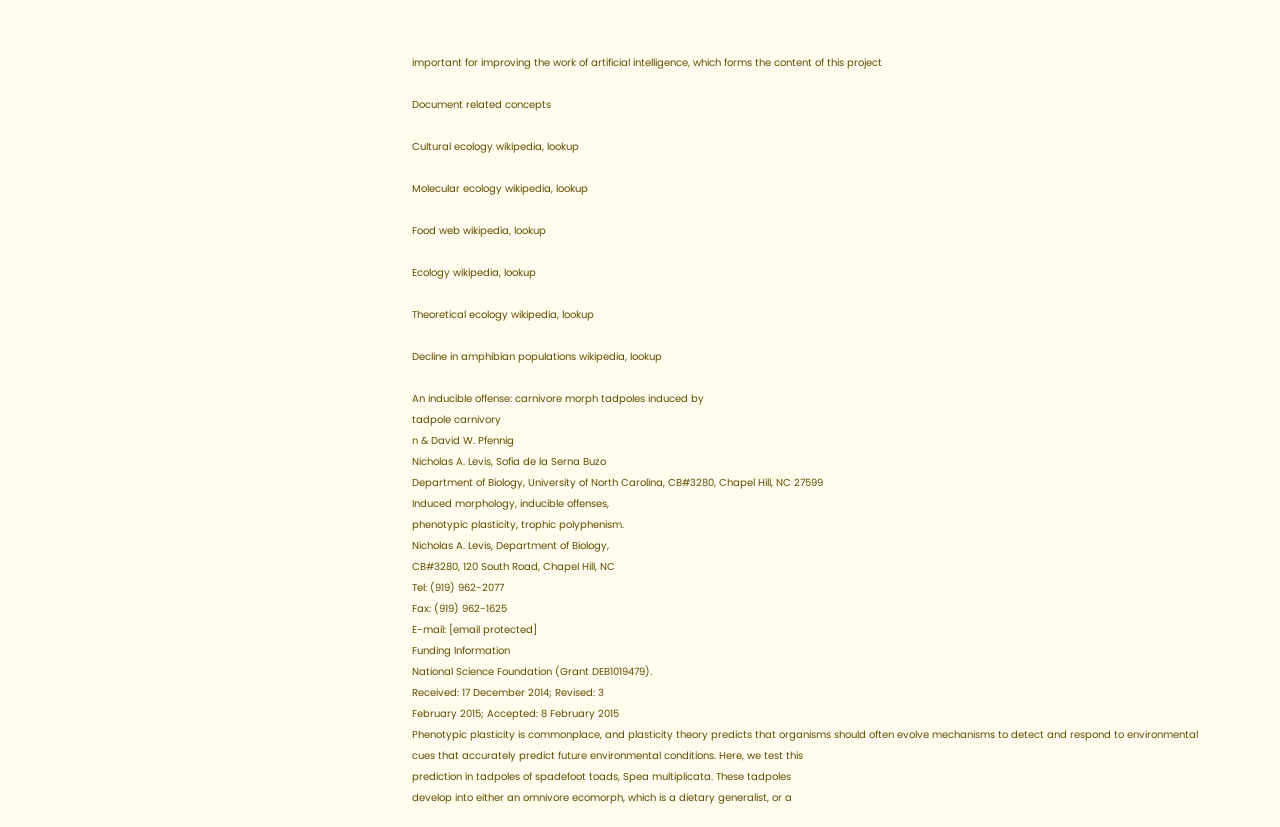important for improving the work of artificial intelligence, which forms the content of this project

Document related concepts

Cultural ecology wikipedia, lookup

Molecular ecology wikipedia, lookup

Food web wikipedia, lookup

Ecology wikipedia, lookup

Theoretical ecology wikipedia, lookup

Decline in amphibian populations wikipedia, lookup

An inducible offense: carnivore morph tadpoles induced by
tadpole carnivory
n & David W. Pfennig
Nicholas A. Levis, Sofia de la Serna Buzo
Department of Biology, University of North Carolina, CB#3280, Chapel Hill, NC 27599
Induced morphology, inducible offenses,
phenotypic plasticity, trophic polyphenism.
Nicholas A. Levis, Department of Biology,
CB#3280, 120 South Road, Chapel Hill, NC
Tel: (919) 962-2077
Fax: (919) 962-1625
E-mail: [email protected]
Funding Information
National Science Foundation (Grant DEB1019479).
Received: 17 December 2014; Revised: 3
February 2015; Accepted: 8 February 2015
Phenotypic plasticity is commonplace, and plasticity theory predicts that organisms should often evolve mechanisms to detect and respond to environmental
cues that accurately predict future environmental conditions. Here, we test this
prediction in tadpoles of spadefoot toads, Spea multiplicata. These tadpoles
develop into either an omnivore ecomorph, which is a dietary generalist, or a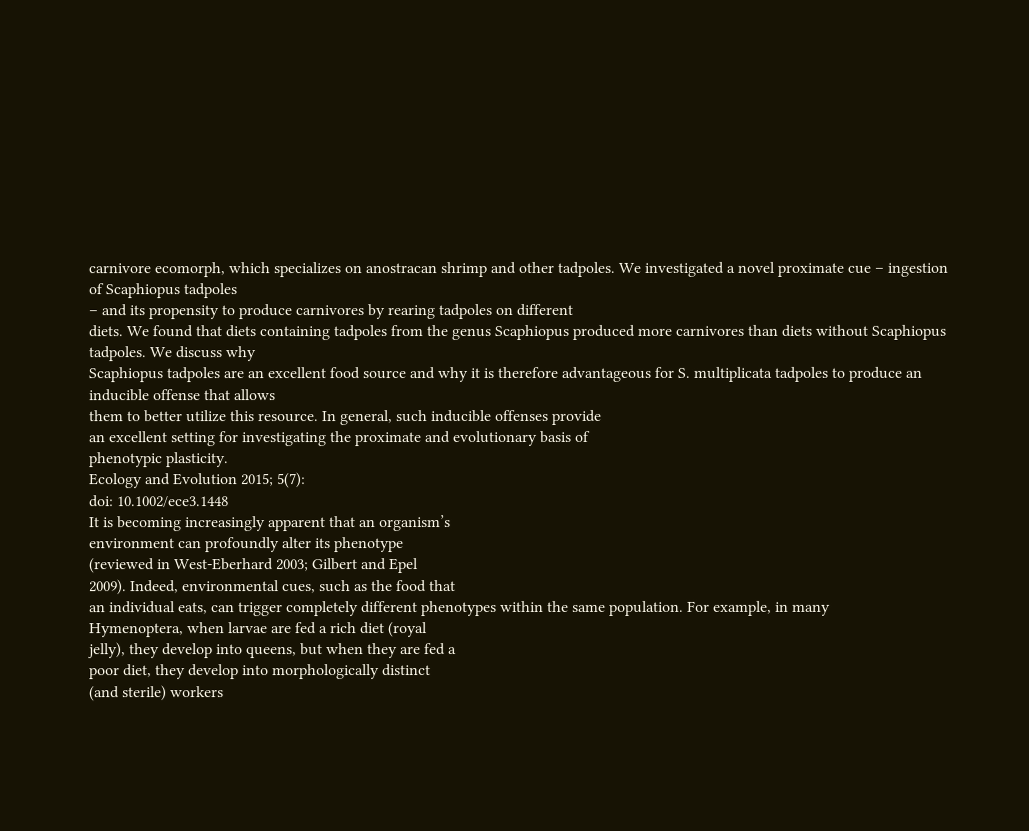carnivore ecomorph, which specializes on anostracan shrimp and other tadpoles. We investigated a novel proximate cue – ingestion of Scaphiopus tadpoles
– and its propensity to produce carnivores by rearing tadpoles on different
diets. We found that diets containing tadpoles from the genus Scaphiopus produced more carnivores than diets without Scaphiopus tadpoles. We discuss why
Scaphiopus tadpoles are an excellent food source and why it is therefore advantageous for S. multiplicata tadpoles to produce an inducible offense that allows
them to better utilize this resource. In general, such inducible offenses provide
an excellent setting for investigating the proximate and evolutionary basis of
phenotypic plasticity.
Ecology and Evolution 2015; 5(7):
doi: 10.1002/ece3.1448
It is becoming increasingly apparent that an organism’s
environment can profoundly alter its phenotype
(reviewed in West-Eberhard 2003; Gilbert and Epel
2009). Indeed, environmental cues, such as the food that
an individual eats, can trigger completely different phenotypes within the same population. For example, in many
Hymenoptera, when larvae are fed a rich diet (royal
jelly), they develop into queens, but when they are fed a
poor diet, they develop into morphologically distinct
(and sterile) workers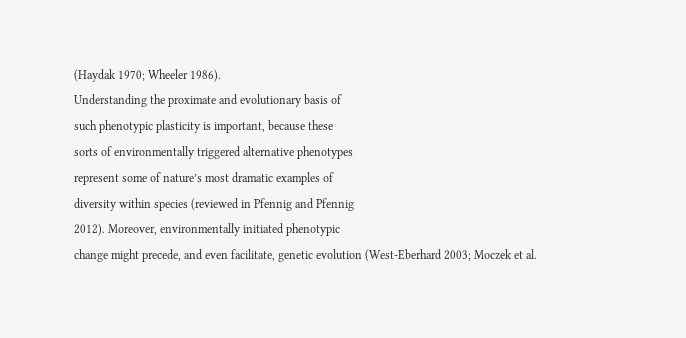(Haydak 1970; Wheeler 1986).
Understanding the proximate and evolutionary basis of
such phenotypic plasticity is important, because these
sorts of environmentally triggered alternative phenotypes
represent some of nature’s most dramatic examples of
diversity within species (reviewed in Pfennig and Pfennig
2012). Moreover, environmentally initiated phenotypic
change might precede, and even facilitate, genetic evolution (West-Eberhard 2003; Moczek et al.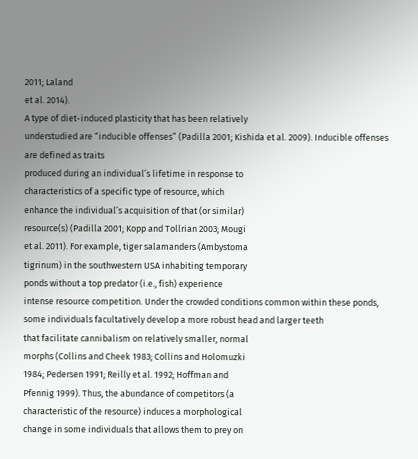2011; Laland
et al. 2014).
A type of diet-induced plasticity that has been relatively
understudied are “inducible offenses” (Padilla 2001; Kishida et al. 2009). Inducible offenses are defined as traits
produced during an individual’s lifetime in response to
characteristics of a specific type of resource, which
enhance the individual’s acquisition of that (or similar)
resource(s) (Padilla 2001; Kopp and Tollrian 2003; Mougi
et al. 2011). For example, tiger salamanders (Ambystoma
tigrinum) in the southwestern USA inhabiting temporary
ponds without a top predator (i.e., fish) experience
intense resource competition. Under the crowded conditions common within these ponds, some individuals facultatively develop a more robust head and larger teeth
that facilitate cannibalism on relatively smaller, normal
morphs (Collins and Cheek 1983; Collins and Holomuzki
1984; Pedersen 1991; Reilly et al. 1992; Hoffman and
Pfennig 1999). Thus, the abundance of competitors (a
characteristic of the resource) induces a morphological
change in some individuals that allows them to prey on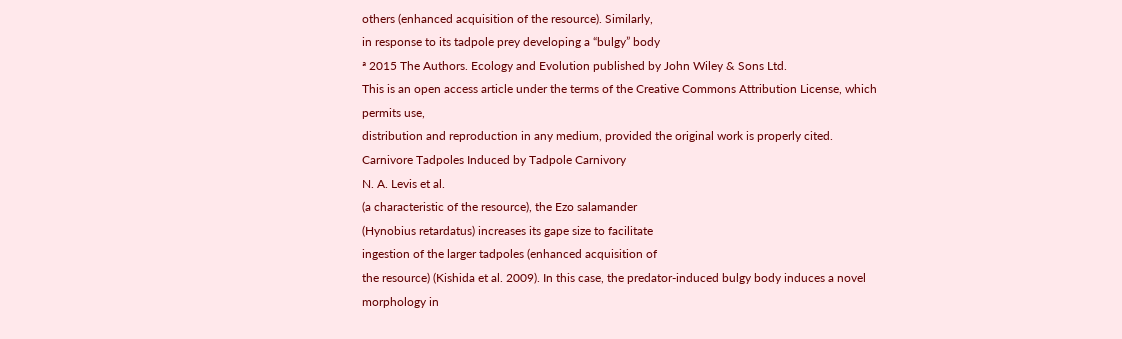others (enhanced acquisition of the resource). Similarly,
in response to its tadpole prey developing a “bulgy” body
ª 2015 The Authors. Ecology and Evolution published by John Wiley & Sons Ltd.
This is an open access article under the terms of the Creative Commons Attribution License, which permits use,
distribution and reproduction in any medium, provided the original work is properly cited.
Carnivore Tadpoles Induced by Tadpole Carnivory
N. A. Levis et al.
(a characteristic of the resource), the Ezo salamander
(Hynobius retardatus) increases its gape size to facilitate
ingestion of the larger tadpoles (enhanced acquisition of
the resource) (Kishida et al. 2009). In this case, the predator-induced bulgy body induces a novel morphology in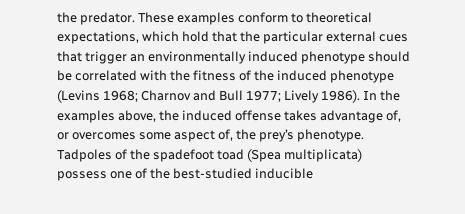the predator. These examples conform to theoretical
expectations, which hold that the particular external cues
that trigger an environmentally induced phenotype should
be correlated with the fitness of the induced phenotype
(Levins 1968; Charnov and Bull 1977; Lively 1986). In the
examples above, the induced offense takes advantage of,
or overcomes some aspect of, the prey’s phenotype.
Tadpoles of the spadefoot toad (Spea multiplicata) possess one of the best-studied inducible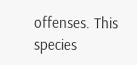offenses. This species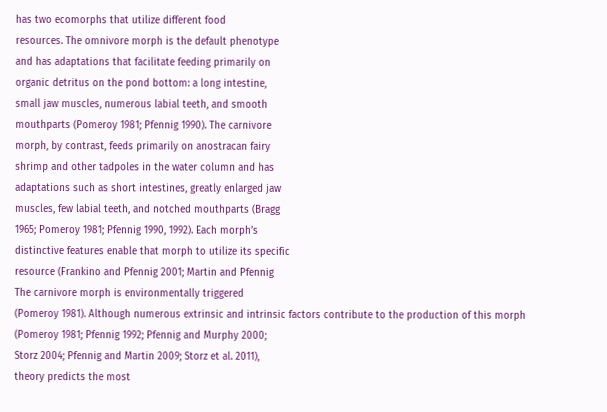has two ecomorphs that utilize different food
resources. The omnivore morph is the default phenotype
and has adaptations that facilitate feeding primarily on
organic detritus on the pond bottom: a long intestine,
small jaw muscles, numerous labial teeth, and smooth
mouthparts (Pomeroy 1981; Pfennig 1990). The carnivore
morph, by contrast, feeds primarily on anostracan fairy
shrimp and other tadpoles in the water column and has
adaptations such as short intestines, greatly enlarged jaw
muscles, few labial teeth, and notched mouthparts (Bragg
1965; Pomeroy 1981; Pfennig 1990, 1992). Each morph’s
distinctive features enable that morph to utilize its specific
resource (Frankino and Pfennig 2001; Martin and Pfennig
The carnivore morph is environmentally triggered
(Pomeroy 1981). Although numerous extrinsic and intrinsic factors contribute to the production of this morph
(Pomeroy 1981; Pfennig 1992; Pfennig and Murphy 2000;
Storz 2004; Pfennig and Martin 2009; Storz et al. 2011),
theory predicts the most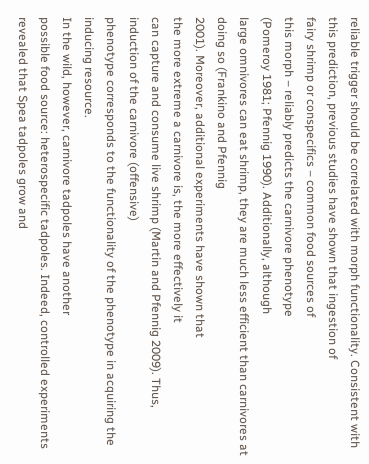reliable trigger should be correlated with morph functionality. Consistent with this prediction, previous studies have shown that ingestion of
fairy shrimp or conspecifics – common food sources of
this morph – reliably predicts the carnivore phenotype
(Pomeroy 1981; Pfennig 1990). Additionally, although
large omnivores can eat shrimp, they are much less efficient than carnivores at doing so (Frankino and Pfennig
2001). Moreover, additional experiments have shown that
the more extreme a carnivore is, the more effectively it
can capture and consume live shrimp (Martin and Pfennig 2009). Thus, induction of the carnivore (offensive)
phenotype corresponds to the functionality of the phenotype in acquiring the inducing resource.
In the wild, however, carnivore tadpoles have another
possible food source: heterospecific tadpoles. Indeed, controlled experiments revealed that Spea tadpoles grow and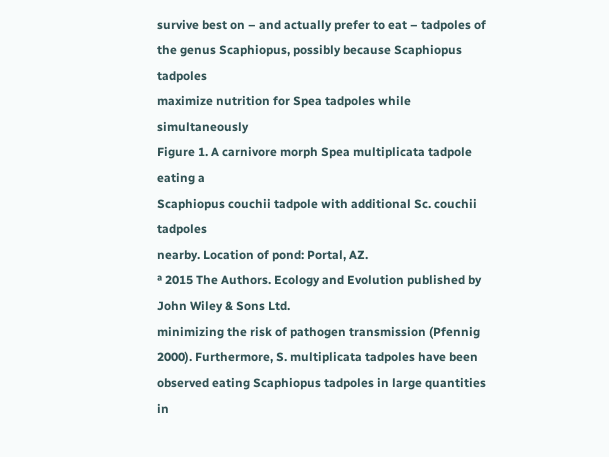survive best on – and actually prefer to eat – tadpoles of
the genus Scaphiopus, possibly because Scaphiopus tadpoles
maximize nutrition for Spea tadpoles while simultaneously
Figure 1. A carnivore morph Spea multiplicata tadpole eating a
Scaphiopus couchii tadpole with additional Sc. couchii tadpoles
nearby. Location of pond: Portal, AZ.
ª 2015 The Authors. Ecology and Evolution published by John Wiley & Sons Ltd.
minimizing the risk of pathogen transmission (Pfennig
2000). Furthermore, S. multiplicata tadpoles have been
observed eating Scaphiopus tadpoles in large quantities in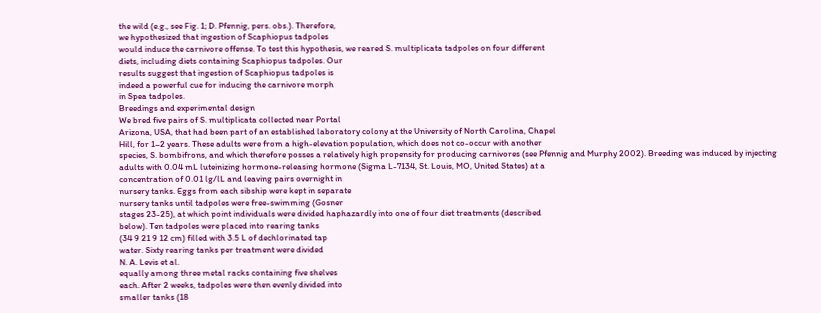the wild (e.g., see Fig. 1; D. Pfennig, pers. obs.). Therefore,
we hypothesized that ingestion of Scaphiopus tadpoles
would induce the carnivore offense. To test this hypothesis, we reared S. multiplicata tadpoles on four different
diets, including diets containing Scaphiopus tadpoles. Our
results suggest that ingestion of Scaphiopus tadpoles is
indeed a powerful cue for inducing the carnivore morph
in Spea tadpoles.
Breedings and experimental design
We bred five pairs of S. multiplicata collected near Portal
Arizona, USA, that had been part of an established laboratory colony at the University of North Carolina, Chapel
Hill, for 1–2 years. These adults were from a high-elevation population, which does not co-occur with another
species, S. bombifrons, and which therefore posses a relatively high propensity for producing carnivores (see Pfennig and Murphy 2002). Breeding was induced by injecting
adults with 0.04 mL luteinizing hormone-releasing hormone (Sigma L-7134, St. Louis, MO, United States) at a
concentration of 0.01 lg/lL and leaving pairs overnight in
nursery tanks. Eggs from each sibship were kept in separate
nursery tanks until tadpoles were free-swimming (Gosner
stages 23-25), at which point individuals were divided haphazardly into one of four diet treatments (described
below). Ten tadpoles were placed into rearing tanks
(34 9 21 9 12 cm) filled with 3.5 L of dechlorinated tap
water. Sixty rearing tanks per treatment were divided
N. A. Levis et al.
equally among three metal racks containing five shelves
each. After 2 weeks, tadpoles were then evenly divided into
smaller tanks (18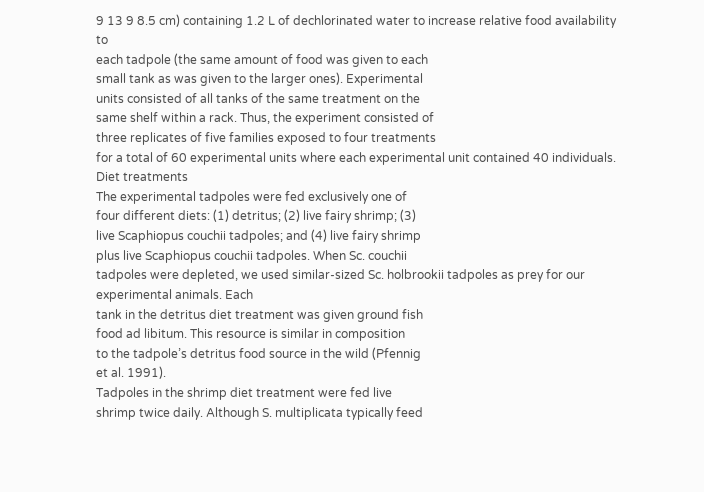9 13 9 8.5 cm) containing 1.2 L of dechlorinated water to increase relative food availability to
each tadpole (the same amount of food was given to each
small tank as was given to the larger ones). Experimental
units consisted of all tanks of the same treatment on the
same shelf within a rack. Thus, the experiment consisted of
three replicates of five families exposed to four treatments
for a total of 60 experimental units where each experimental unit contained 40 individuals.
Diet treatments
The experimental tadpoles were fed exclusively one of
four different diets: (1) detritus; (2) live fairy shrimp; (3)
live Scaphiopus couchii tadpoles; and (4) live fairy shrimp
plus live Scaphiopus couchii tadpoles. When Sc. couchii
tadpoles were depleted, we used similar-sized Sc. holbrookii tadpoles as prey for our experimental animals. Each
tank in the detritus diet treatment was given ground fish
food ad libitum. This resource is similar in composition
to the tadpole’s detritus food source in the wild (Pfennig
et al. 1991).
Tadpoles in the shrimp diet treatment were fed live
shrimp twice daily. Although S. multiplicata typically feed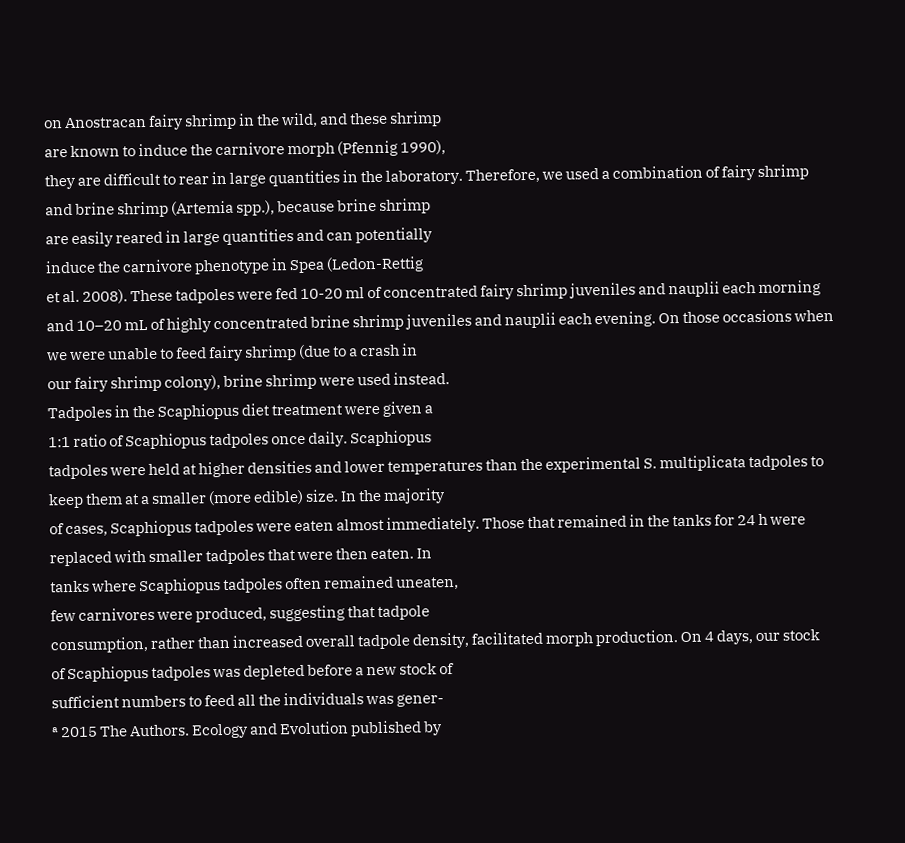on Anostracan fairy shrimp in the wild, and these shrimp
are known to induce the carnivore morph (Pfennig 1990),
they are difficult to rear in large quantities in the laboratory. Therefore, we used a combination of fairy shrimp
and brine shrimp (Artemia spp.), because brine shrimp
are easily reared in large quantities and can potentially
induce the carnivore phenotype in Spea (Ledon-Rettig
et al. 2008). These tadpoles were fed 10-20 ml of concentrated fairy shrimp juveniles and nauplii each morning
and 10–20 mL of highly concentrated brine shrimp juveniles and nauplii each evening. On those occasions when
we were unable to feed fairy shrimp (due to a crash in
our fairy shrimp colony), brine shrimp were used instead.
Tadpoles in the Scaphiopus diet treatment were given a
1:1 ratio of Scaphiopus tadpoles once daily. Scaphiopus
tadpoles were held at higher densities and lower temperatures than the experimental S. multiplicata tadpoles to
keep them at a smaller (more edible) size. In the majority
of cases, Scaphiopus tadpoles were eaten almost immediately. Those that remained in the tanks for 24 h were
replaced with smaller tadpoles that were then eaten. In
tanks where Scaphiopus tadpoles often remained uneaten,
few carnivores were produced, suggesting that tadpole
consumption, rather than increased overall tadpole density, facilitated morph production. On 4 days, our stock
of Scaphiopus tadpoles was depleted before a new stock of
sufficient numbers to feed all the individuals was gener-
ª 2015 The Authors. Ecology and Evolution published by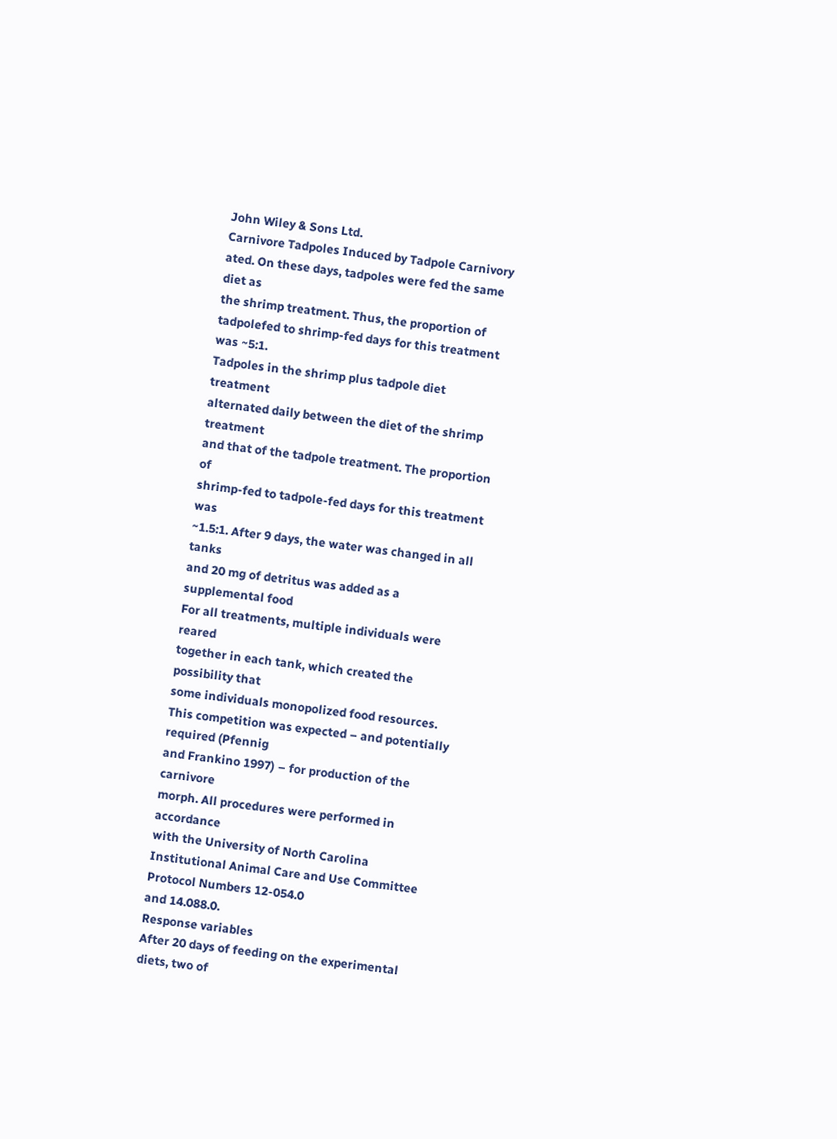John Wiley & Sons Ltd.
Carnivore Tadpoles Induced by Tadpole Carnivory
ated. On these days, tadpoles were fed the same diet as
the shrimp treatment. Thus, the proportion of tadpolefed to shrimp-fed days for this treatment was ~5:1.
Tadpoles in the shrimp plus tadpole diet treatment
alternated daily between the diet of the shrimp treatment
and that of the tadpole treatment. The proportion of
shrimp-fed to tadpole-fed days for this treatment was
~1.5:1. After 9 days, the water was changed in all tanks
and 20 mg of detritus was added as a supplemental food
For all treatments, multiple individuals were reared
together in each tank, which created the possibility that
some individuals monopolized food resources. This competition was expected – and potentially required (Pfennig
and Frankino 1997) – for production of the carnivore
morph. All procedures were performed in accordance
with the University of North Carolina Institutional Animal Care and Use Committee Protocol Numbers 12-054.0
and 14.088.0.
Response variables
After 20 days of feeding on the experimental diets, two of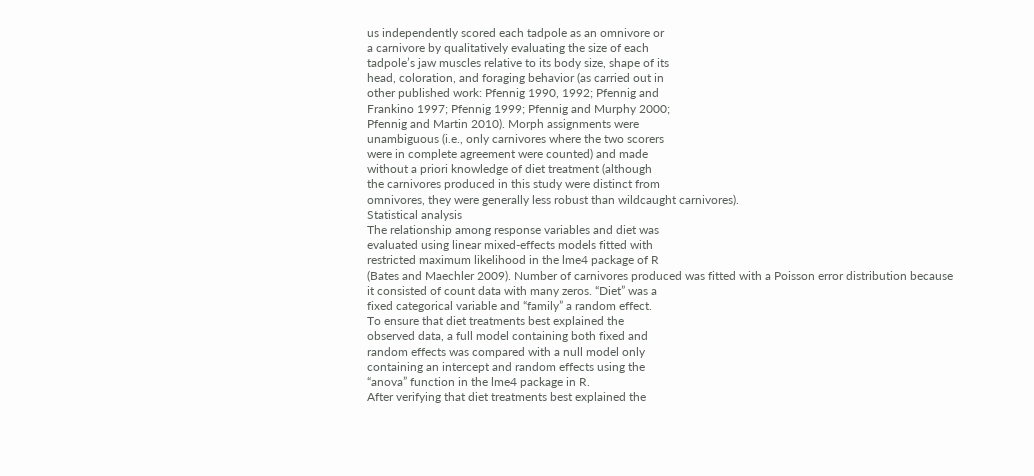us independently scored each tadpole as an omnivore or
a carnivore by qualitatively evaluating the size of each
tadpole’s jaw muscles relative to its body size, shape of its
head, coloration, and foraging behavior (as carried out in
other published work: Pfennig 1990, 1992; Pfennig and
Frankino 1997; Pfennig 1999; Pfennig and Murphy 2000;
Pfennig and Martin 2010). Morph assignments were
unambiguous (i.e., only carnivores where the two scorers
were in complete agreement were counted) and made
without a priori knowledge of diet treatment (although
the carnivores produced in this study were distinct from
omnivores, they were generally less robust than wildcaught carnivores).
Statistical analysis
The relationship among response variables and diet was
evaluated using linear mixed-effects models fitted with
restricted maximum likelihood in the lme4 package of R
(Bates and Maechler 2009). Number of carnivores produced was fitted with a Poisson error distribution because
it consisted of count data with many zeros. “Diet” was a
fixed categorical variable and “family” a random effect.
To ensure that diet treatments best explained the
observed data, a full model containing both fixed and
random effects was compared with a null model only
containing an intercept and random effects using the
“anova” function in the lme4 package in R.
After verifying that diet treatments best explained the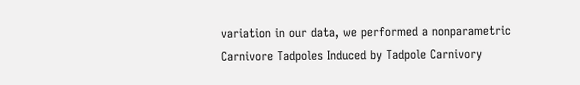variation in our data, we performed a nonparametric
Carnivore Tadpoles Induced by Tadpole Carnivory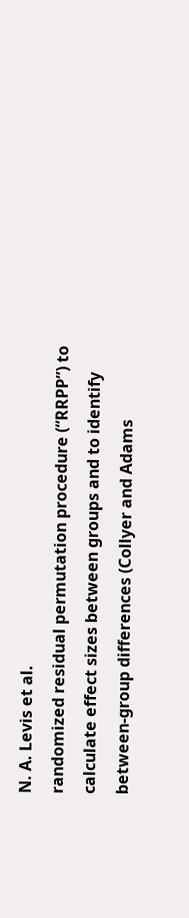N. A. Levis et al.
randomized residual permutation procedure (“RRPP”) to
calculate effect sizes between groups and to identify
between-group differences (Collyer and Adams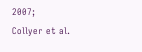2007;
Collyer et al.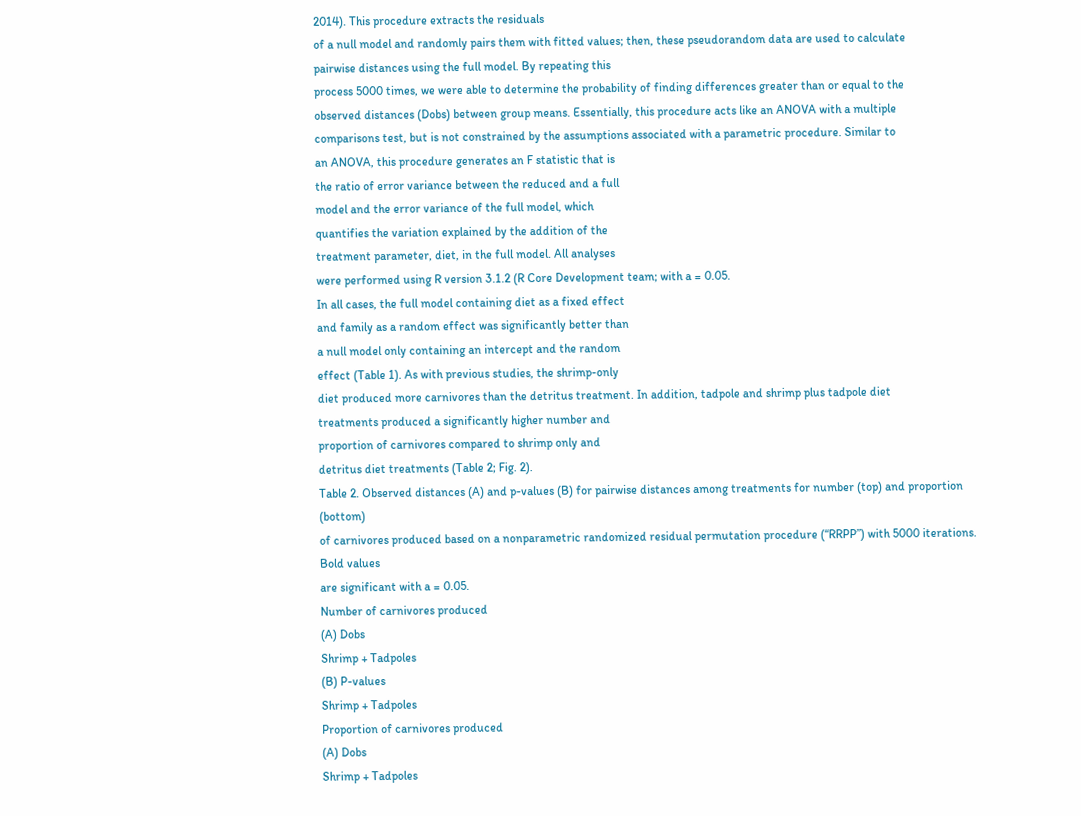2014). This procedure extracts the residuals
of a null model and randomly pairs them with fitted values; then, these pseudorandom data are used to calculate
pairwise distances using the full model. By repeating this
process 5000 times, we were able to determine the probability of finding differences greater than or equal to the
observed distances (Dobs) between group means. Essentially, this procedure acts like an ANOVA with a multiple
comparisons test, but is not constrained by the assumptions associated with a parametric procedure. Similar to
an ANOVA, this procedure generates an F statistic that is
the ratio of error variance between the reduced and a full
model and the error variance of the full model, which
quantifies the variation explained by the addition of the
treatment parameter, diet, in the full model. All analyses
were performed using R version 3.1.2 (R Core Development team; with a = 0.05.
In all cases, the full model containing diet as a fixed effect
and family as a random effect was significantly better than
a null model only containing an intercept and the random
effect (Table 1). As with previous studies, the shrimp-only
diet produced more carnivores than the detritus treatment. In addition, tadpole and shrimp plus tadpole diet
treatments produced a significantly higher number and
proportion of carnivores compared to shrimp only and
detritus diet treatments (Table 2; Fig. 2).
Table 2. Observed distances (A) and p-values (B) for pairwise distances among treatments for number (top) and proportion (bottom)
of carnivores produced based on a nonparametric randomized residual permutation procedure (“RRPP”) with 5000 iterations. Bold values
are significant with a = 0.05.
Number of carnivores produced
(A) Dobs
Shrimp + Tadpoles
(B) P-values
Shrimp + Tadpoles
Proportion of carnivores produced
(A) Dobs
Shrimp + Tadpoles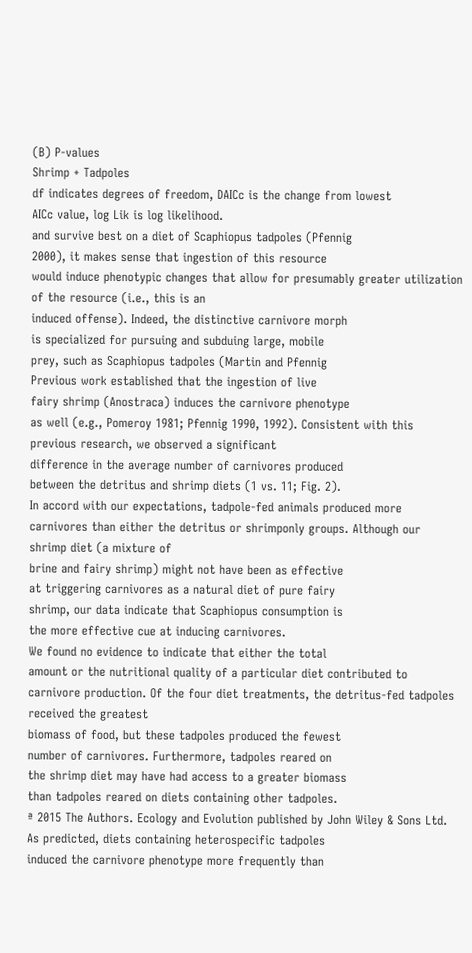(B) P-values
Shrimp + Tadpoles
df indicates degrees of freedom, DAICc is the change from lowest
AICc value, log Lik is log likelihood.
and survive best on a diet of Scaphiopus tadpoles (Pfennig
2000), it makes sense that ingestion of this resource
would induce phenotypic changes that allow for presumably greater utilization of the resource (i.e., this is an
induced offense). Indeed, the distinctive carnivore morph
is specialized for pursuing and subduing large, mobile
prey, such as Scaphiopus tadpoles (Martin and Pfennig
Previous work established that the ingestion of live
fairy shrimp (Anostraca) induces the carnivore phenotype
as well (e.g., Pomeroy 1981; Pfennig 1990, 1992). Consistent with this previous research, we observed a significant
difference in the average number of carnivores produced
between the detritus and shrimp diets (1 vs. 11; Fig. 2).
In accord with our expectations, tadpole-fed animals produced more carnivores than either the detritus or shrimponly groups. Although our shrimp diet (a mixture of
brine and fairy shrimp) might not have been as effective
at triggering carnivores as a natural diet of pure fairy
shrimp, our data indicate that Scaphiopus consumption is
the more effective cue at inducing carnivores.
We found no evidence to indicate that either the total
amount or the nutritional quality of a particular diet contributed to carnivore production. Of the four diet treatments, the detritus-fed tadpoles received the greatest
biomass of food, but these tadpoles produced the fewest
number of carnivores. Furthermore, tadpoles reared on
the shrimp diet may have had access to a greater biomass
than tadpoles reared on diets containing other tadpoles.
ª 2015 The Authors. Ecology and Evolution published by John Wiley & Sons Ltd.
As predicted, diets containing heterospecific tadpoles
induced the carnivore phenotype more frequently than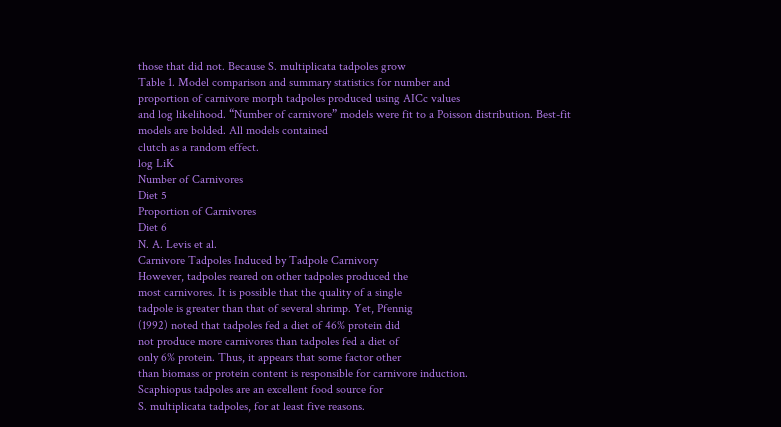those that did not. Because S. multiplicata tadpoles grow
Table 1. Model comparison and summary statistics for number and
proportion of carnivore morph tadpoles produced using AICc values
and log likelihood. “Number of carnivore” models were fit to a Poisson distribution. Best-fit models are bolded. All models contained
clutch as a random effect.
log LiK
Number of Carnivores
Diet 5
Proportion of Carnivores
Diet 6
N. A. Levis et al.
Carnivore Tadpoles Induced by Tadpole Carnivory
However, tadpoles reared on other tadpoles produced the
most carnivores. It is possible that the quality of a single
tadpole is greater than that of several shrimp. Yet, Pfennig
(1992) noted that tadpoles fed a diet of 46% protein did
not produce more carnivores than tadpoles fed a diet of
only 6% protein. Thus, it appears that some factor other
than biomass or protein content is responsible for carnivore induction.
Scaphiopus tadpoles are an excellent food source for
S. multiplicata tadpoles, for at least five reasons.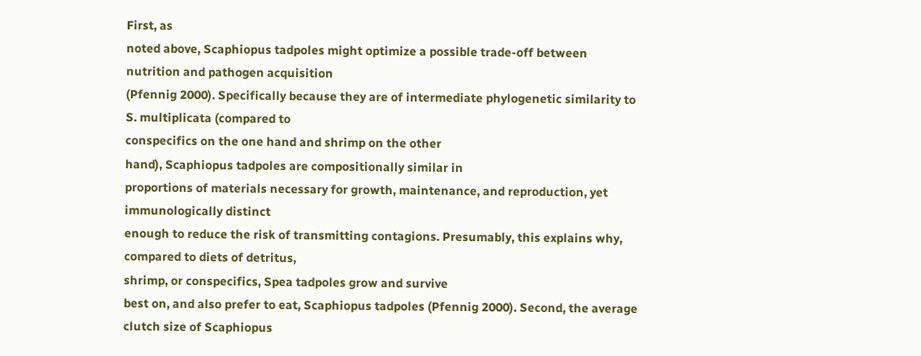First, as
noted above, Scaphiopus tadpoles might optimize a possible trade-off between nutrition and pathogen acquisition
(Pfennig 2000). Specifically because they are of intermediate phylogenetic similarity to S. multiplicata (compared to
conspecifics on the one hand and shrimp on the other
hand), Scaphiopus tadpoles are compositionally similar in
proportions of materials necessary for growth, maintenance, and reproduction, yet immunologically distinct
enough to reduce the risk of transmitting contagions. Presumably, this explains why, compared to diets of detritus,
shrimp, or conspecifics, Spea tadpoles grow and survive
best on, and also prefer to eat, Scaphiopus tadpoles (Pfennig 2000). Second, the average clutch size of Scaphiopus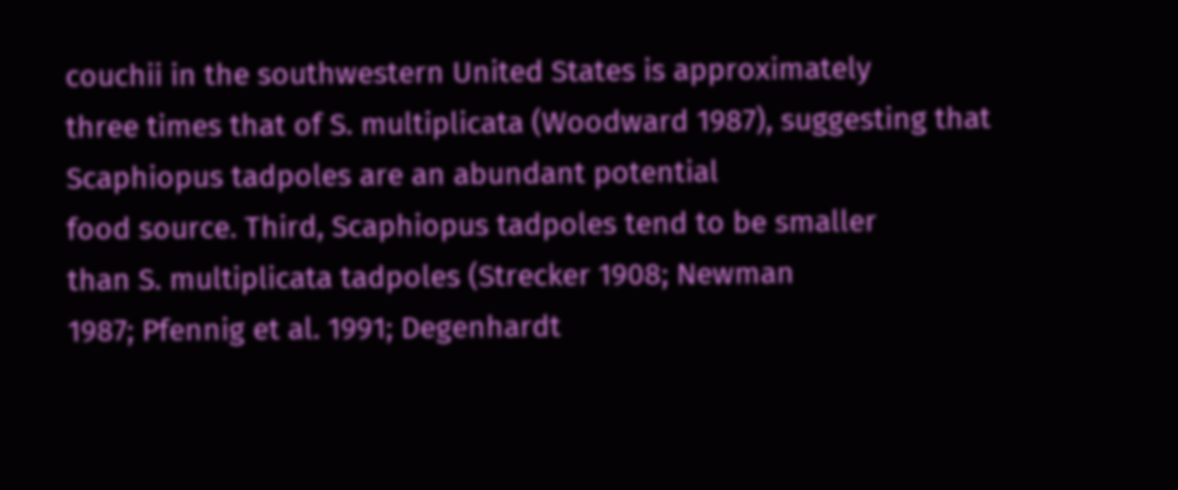couchii in the southwestern United States is approximately
three times that of S. multiplicata (Woodward 1987), suggesting that Scaphiopus tadpoles are an abundant potential
food source. Third, Scaphiopus tadpoles tend to be smaller
than S. multiplicata tadpoles (Strecker 1908; Newman
1987; Pfennig et al. 1991; Degenhardt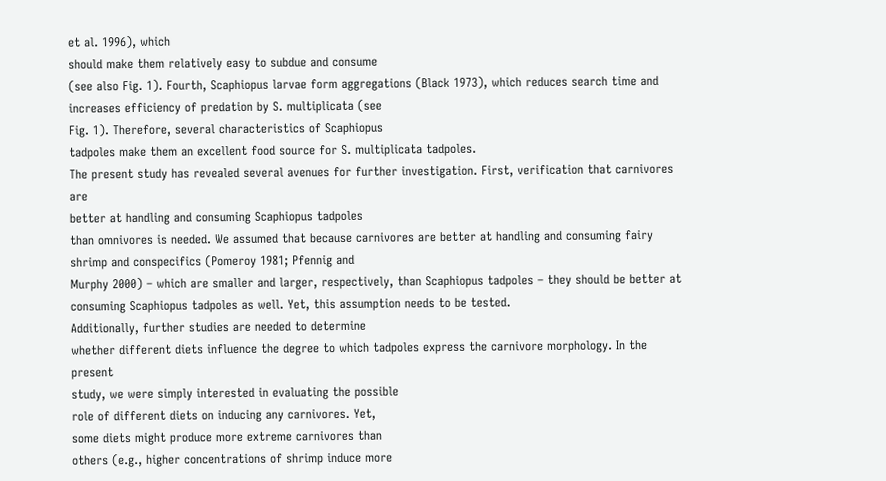et al. 1996), which
should make them relatively easy to subdue and consume
(see also Fig. 1). Fourth, Scaphiopus larvae form aggregations (Black 1973), which reduces search time and
increases efficiency of predation by S. multiplicata (see
Fig. 1). Therefore, several characteristics of Scaphiopus
tadpoles make them an excellent food source for S. multiplicata tadpoles.
The present study has revealed several avenues for further investigation. First, verification that carnivores are
better at handling and consuming Scaphiopus tadpoles
than omnivores is needed. We assumed that because carnivores are better at handling and consuming fairy
shrimp and conspecifics (Pomeroy 1981; Pfennig and
Murphy 2000) – which are smaller and larger, respectively, than Scaphiopus tadpoles – they should be better at
consuming Scaphiopus tadpoles as well. Yet, this assumption needs to be tested.
Additionally, further studies are needed to determine
whether different diets influence the degree to which tadpoles express the carnivore morphology. In the present
study, we were simply interested in evaluating the possible
role of different diets on inducing any carnivores. Yet,
some diets might produce more extreme carnivores than
others (e.g., higher concentrations of shrimp induce more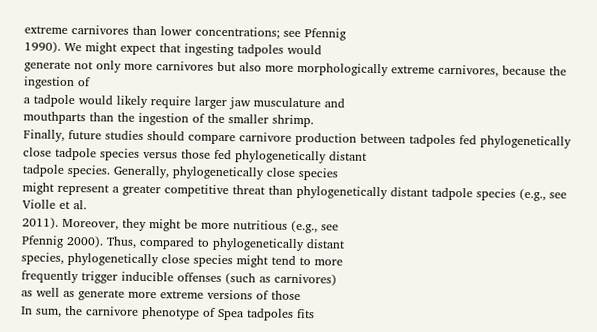extreme carnivores than lower concentrations; see Pfennig
1990). We might expect that ingesting tadpoles would
generate not only more carnivores but also more morphologically extreme carnivores, because the ingestion of
a tadpole would likely require larger jaw musculature and
mouthparts than the ingestion of the smaller shrimp.
Finally, future studies should compare carnivore production between tadpoles fed phylogenetically close tadpole species versus those fed phylogenetically distant
tadpole species. Generally, phylogenetically close species
might represent a greater competitive threat than phylogenetically distant tadpole species (e.g., see Violle et al.
2011). Moreover, they might be more nutritious (e.g., see
Pfennig 2000). Thus, compared to phylogenetically distant
species, phylogenetically close species might tend to more
frequently trigger inducible offenses (such as carnivores)
as well as generate more extreme versions of those
In sum, the carnivore phenotype of Spea tadpoles fits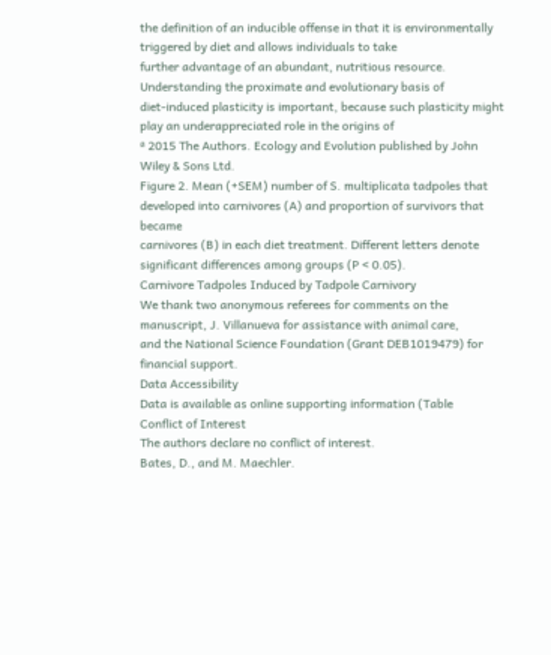the definition of an inducible offense in that it is environmentally triggered by diet and allows individuals to take
further advantage of an abundant, nutritious resource.
Understanding the proximate and evolutionary basis of
diet-induced plasticity is important, because such plasticity might play an underappreciated role in the origins of
ª 2015 The Authors. Ecology and Evolution published by John Wiley & Sons Ltd.
Figure 2. Mean (+SEM) number of S. multiplicata tadpoles that
developed into carnivores (A) and proportion of survivors that became
carnivores (B) in each diet treatment. Different letters denote
significant differences among groups (P < 0.05).
Carnivore Tadpoles Induced by Tadpole Carnivory
We thank two anonymous referees for comments on the
manuscript, J. Villanueva for assistance with animal care,
and the National Science Foundation (Grant DEB1019479) for financial support.
Data Accessibility
Data is available as online supporting information (Table
Conflict of Interest
The authors declare no conflict of interest.
Bates, D., and M. Maechler.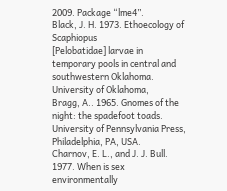2009. Package “lme4”.
Black, J. H. 1973. Ethoecology of Scaphiopus
[Pelobatidae] larvae in temporary pools in central and
southwestern Oklahoma. University of Oklahoma,
Bragg, A.. 1965. Gnomes of the night: the spadefoot toads.
University of Pennsylvania Press, Philadelphia, PA, USA.
Charnov, E. L., and J. J. Bull. 1977. When is sex
environmentally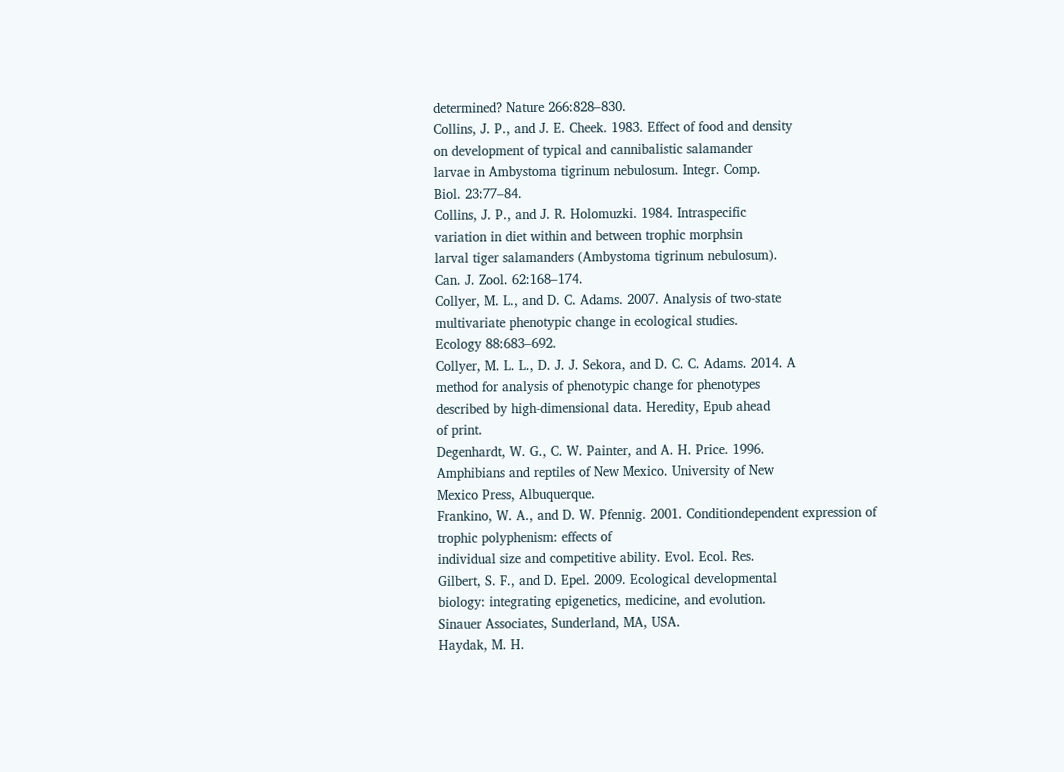determined? Nature 266:828–830.
Collins, J. P., and J. E. Cheek. 1983. Effect of food and density
on development of typical and cannibalistic salamander
larvae in Ambystoma tigrinum nebulosum. Integr. Comp.
Biol. 23:77–84.
Collins, J. P., and J. R. Holomuzki. 1984. Intraspecific
variation in diet within and between trophic morphsin
larval tiger salamanders (Ambystoma tigrinum nebulosum).
Can. J. Zool. 62:168–174.
Collyer, M. L., and D. C. Adams. 2007. Analysis of two-state
multivariate phenotypic change in ecological studies.
Ecology 88:683–692.
Collyer, M. L. L., D. J. J. Sekora, and D. C. C. Adams. 2014. A
method for analysis of phenotypic change for phenotypes
described by high-dimensional data. Heredity, Epub ahead
of print.
Degenhardt, W. G., C. W. Painter, and A. H. Price. 1996.
Amphibians and reptiles of New Mexico. University of New
Mexico Press, Albuquerque.
Frankino, W. A., and D. W. Pfennig. 2001. Conditiondependent expression of trophic polyphenism: effects of
individual size and competitive ability. Evol. Ecol. Res.
Gilbert, S. F., and D. Epel. 2009. Ecological developmental
biology: integrating epigenetics, medicine, and evolution.
Sinauer Associates, Sunderland, MA, USA.
Haydak, M. H.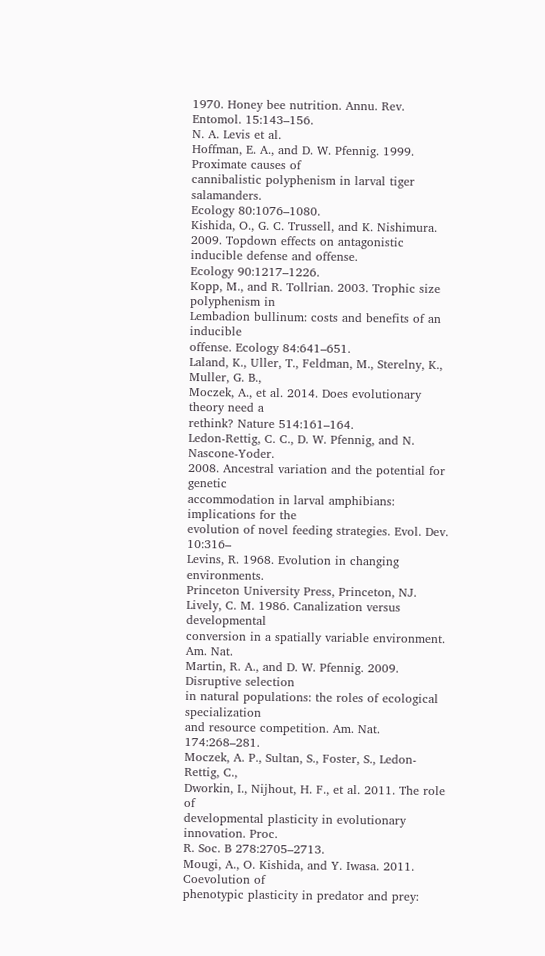1970. Honey bee nutrition. Annu. Rev.
Entomol. 15:143–156.
N. A. Levis et al.
Hoffman, E. A., and D. W. Pfennig. 1999. Proximate causes of
cannibalistic polyphenism in larval tiger salamanders.
Ecology 80:1076–1080.
Kishida, O., G. C. Trussell, and K. Nishimura. 2009. Topdown effects on antagonistic inducible defense and offense.
Ecology 90:1217–1226.
Kopp, M., and R. Tollrian. 2003. Trophic size polyphenism in
Lembadion bullinum: costs and benefits of an inducible
offense. Ecology 84:641–651.
Laland, K., Uller, T., Feldman, M., Sterelny, K., Muller, G. B.,
Moczek, A., et al. 2014. Does evolutionary theory need a
rethink? Nature 514:161–164.
Ledon-Rettig, C. C., D. W. Pfennig, and N. Nascone-Yoder.
2008. Ancestral variation and the potential for genetic
accommodation in larval amphibians: implications for the
evolution of novel feeding strategies. Evol. Dev. 10:316–
Levins, R. 1968. Evolution in changing environments.
Princeton University Press, Princeton, NJ.
Lively, C. M. 1986. Canalization versus developmental
conversion in a spatially variable environment. Am. Nat.
Martin, R. A., and D. W. Pfennig. 2009. Disruptive selection
in natural populations: the roles of ecological specialization
and resource competition. Am. Nat. 174:268–281.
Moczek, A. P., Sultan, S., Foster, S., Ledon-Rettig, C.,
Dworkin, I., Nijhout, H. F., et al. 2011. The role of
developmental plasticity in evolutionary innovation. Proc.
R. Soc. B 278:2705–2713.
Mougi, A., O. Kishida, and Y. Iwasa. 2011. Coevolution of
phenotypic plasticity in predator and prey: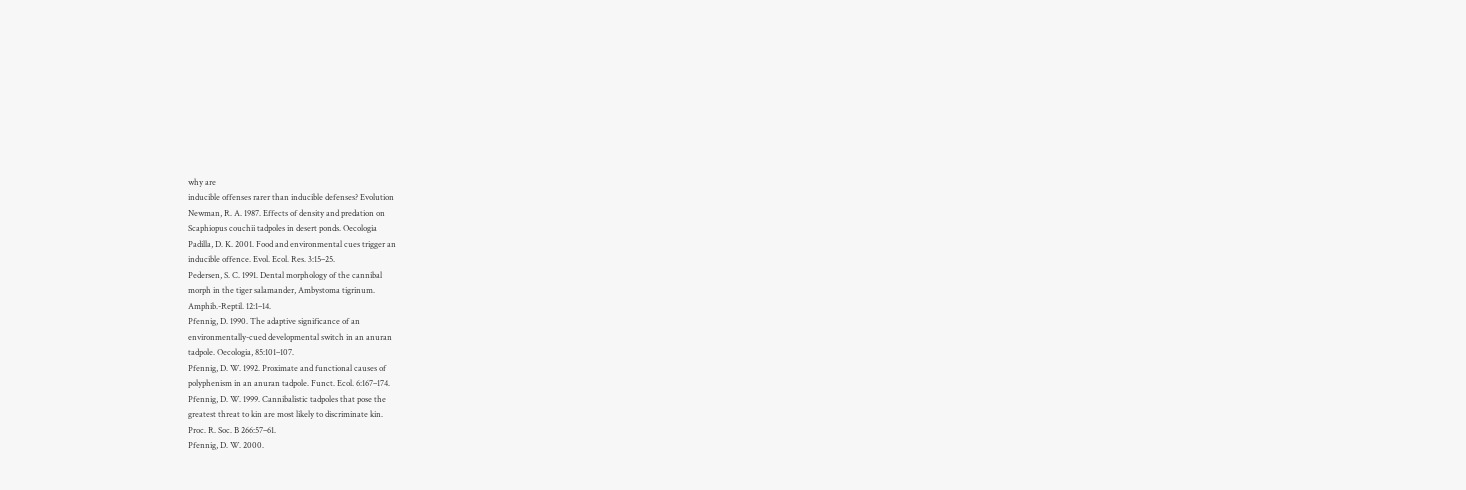why are
inducible offenses rarer than inducible defenses? Evolution
Newman, R. A. 1987. Effects of density and predation on
Scaphiopus couchii tadpoles in desert ponds. Oecologia
Padilla, D. K. 2001. Food and environmental cues trigger an
inducible offence. Evol. Ecol. Res. 3:15–25.
Pedersen, S. C. 1991. Dental morphology of the cannibal
morph in the tiger salamander, Ambystoma tigrinum.
Amphib.-Reptil. 12:1–14.
Pfennig, D. 1990. The adaptive significance of an
environmentally-cued developmental switch in an anuran
tadpole. Oecologia, 85:101–107.
Pfennig, D. W. 1992. Proximate and functional causes of
polyphenism in an anuran tadpole. Funct. Ecol. 6:167–174.
Pfennig, D. W. 1999. Cannibalistic tadpoles that pose the
greatest threat to kin are most likely to discriminate kin.
Proc. R. Soc. B 266:57–61.
Pfennig, D. W. 2000.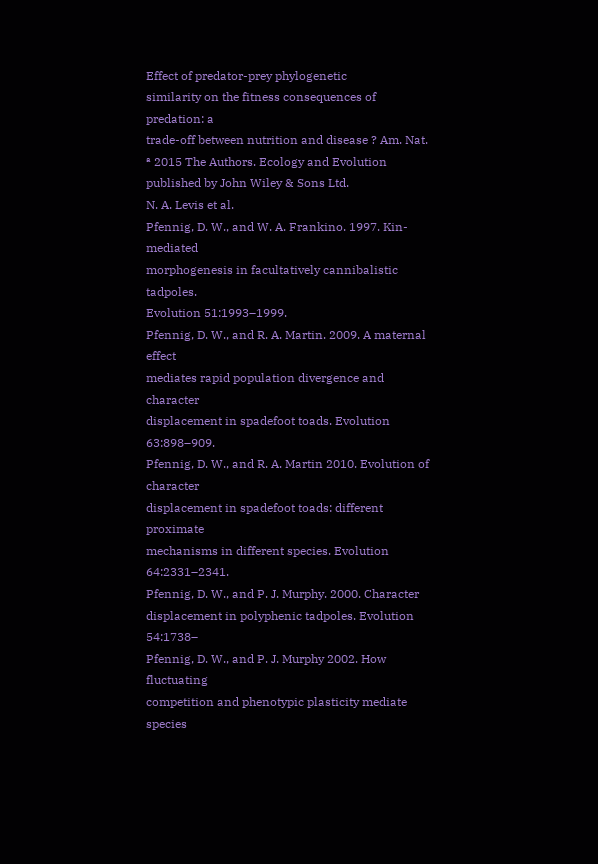Effect of predator-prey phylogenetic
similarity on the fitness consequences of predation: a
trade-off between nutrition and disease ? Am. Nat.
ª 2015 The Authors. Ecology and Evolution published by John Wiley & Sons Ltd.
N. A. Levis et al.
Pfennig, D. W., and W. A. Frankino. 1997. Kin-mediated
morphogenesis in facultatively cannibalistic tadpoles.
Evolution 51:1993–1999.
Pfennig, D. W., and R. A. Martin. 2009. A maternal effect
mediates rapid population divergence and character
displacement in spadefoot toads. Evolution 63:898–909.
Pfennig, D. W., and R. A. Martin 2010. Evolution of character
displacement in spadefoot toads: different proximate
mechanisms in different species. Evolution 64:2331–2341.
Pfennig, D. W., and P. J. Murphy. 2000. Character
displacement in polyphenic tadpoles. Evolution 54:1738–
Pfennig, D. W., and P. J. Murphy 2002. How fluctuating
competition and phenotypic plasticity mediate species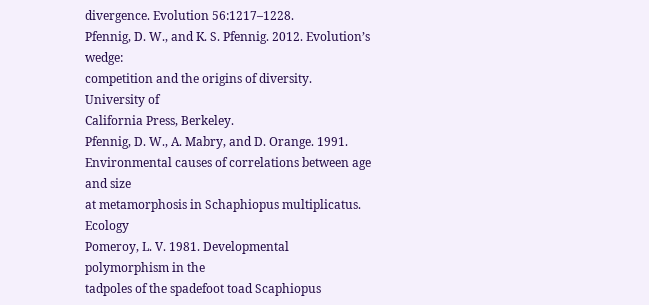divergence. Evolution 56:1217–1228.
Pfennig, D. W., and K. S. Pfennig. 2012. Evolution’s wedge:
competition and the origins of diversity. University of
California Press, Berkeley.
Pfennig, D. W., A. Mabry, and D. Orange. 1991.
Environmental causes of correlations between age and size
at metamorphosis in Schaphiopus multiplicatus. Ecology
Pomeroy, L. V. 1981. Developmental polymorphism in the
tadpoles of the spadefoot toad Scaphiopus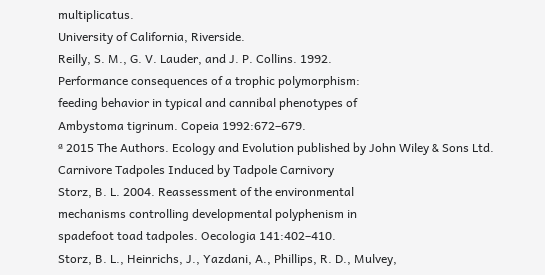multiplicatus.
University of California, Riverside.
Reilly, S. M., G. V. Lauder, and J. P. Collins. 1992.
Performance consequences of a trophic polymorphism:
feeding behavior in typical and cannibal phenotypes of
Ambystoma tigrinum. Copeia 1992:672–679.
ª 2015 The Authors. Ecology and Evolution published by John Wiley & Sons Ltd.
Carnivore Tadpoles Induced by Tadpole Carnivory
Storz, B. L. 2004. Reassessment of the environmental
mechanisms controlling developmental polyphenism in
spadefoot toad tadpoles. Oecologia 141:402–410.
Storz, B. L., Heinrichs, J., Yazdani, A., Phillips, R. D., Mulvey,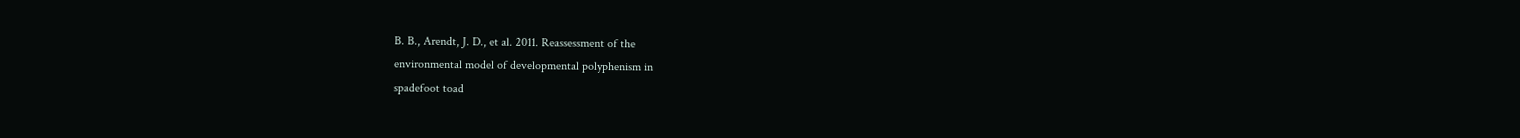B. B., Arendt, J. D., et al. 2011. Reassessment of the
environmental model of developmental polyphenism in
spadefoot toad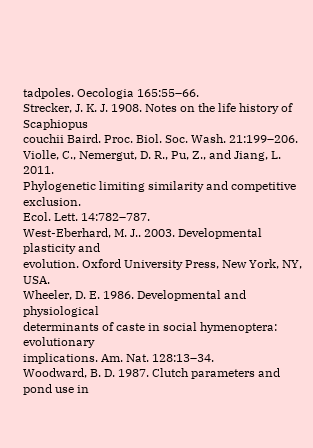tadpoles. Oecologia 165:55–66.
Strecker, J. K. J. 1908. Notes on the life history of Scaphiopus
couchii Baird. Proc. Biol. Soc. Wash. 21:199–206.
Violle, C., Nemergut, D. R., Pu, Z., and Jiang, L. 2011.
Phylogenetic limiting similarity and competitive exclusion.
Ecol. Lett. 14:782–787.
West-Eberhard, M. J.. 2003. Developmental plasticity and
evolution. Oxford University Press, New York, NY, USA.
Wheeler, D. E. 1986. Developmental and physiological
determinants of caste in social hymenoptera: evolutionary
implications. Am. Nat. 128:13–34.
Woodward, B. D. 1987. Clutch parameters and pond use in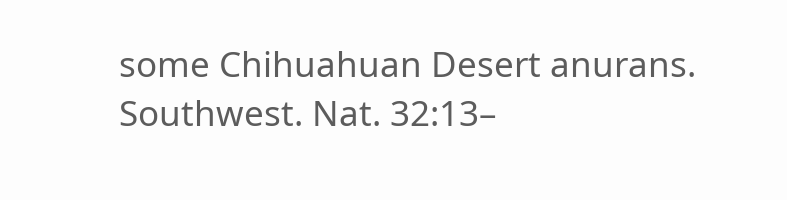some Chihuahuan Desert anurans. Southwest. Nat. 32:13–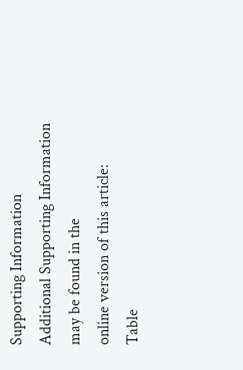Supporting Information
Additional Supporting Information may be found in the
online version of this article:
Table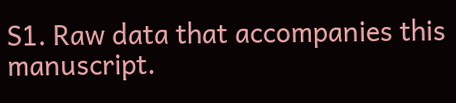S1. Raw data that accompanies this manuscript.